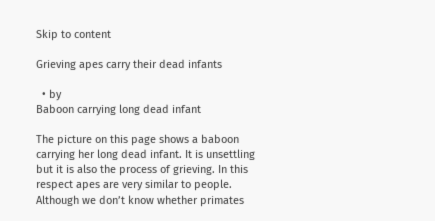Skip to content

Grieving apes carry their dead infants

  • by
Baboon carrying long dead infant

The picture on this page shows a baboon carrying her long dead infant. It is unsettling but it is also the process of grieving. In this respect apes are very similar to people. Although we don’t know whether primates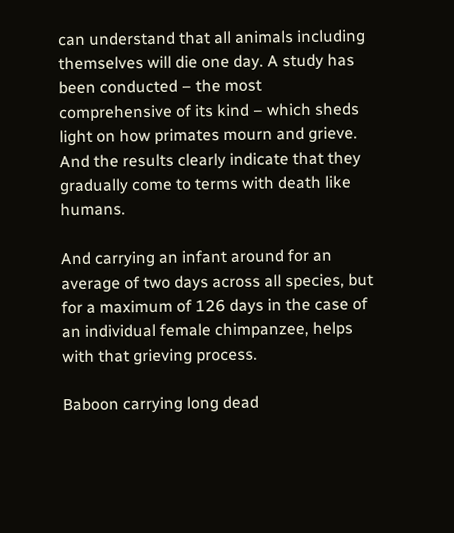can understand that all animals including themselves will die one day. A study has been conducted – the most comprehensive of its kind – which sheds light on how primates mourn and grieve. And the results clearly indicate that they gradually come to terms with death like humans.

And carrying an infant around for an average of two days across all species, but for a maximum of 126 days in the case of an individual female chimpanzee, helps with that grieving process.

Baboon carrying long dead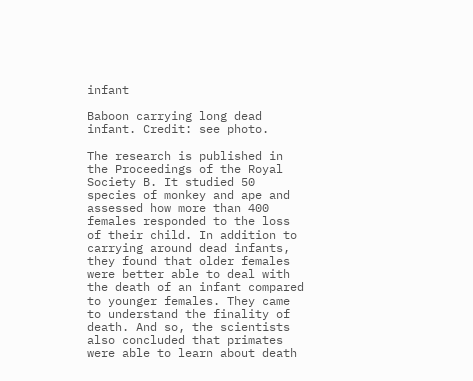infant

Baboon carrying long dead infant. Credit: see photo.

The research is published in the Proceedings of the Royal Society B. It studied 50 species of monkey and ape and assessed how more than 400 females responded to the loss of their child. In addition to carrying around dead infants, they found that older females were better able to deal with the death of an infant compared to younger females. They came to understand the finality of death. And so, the scientists also concluded that primates were able to learn about death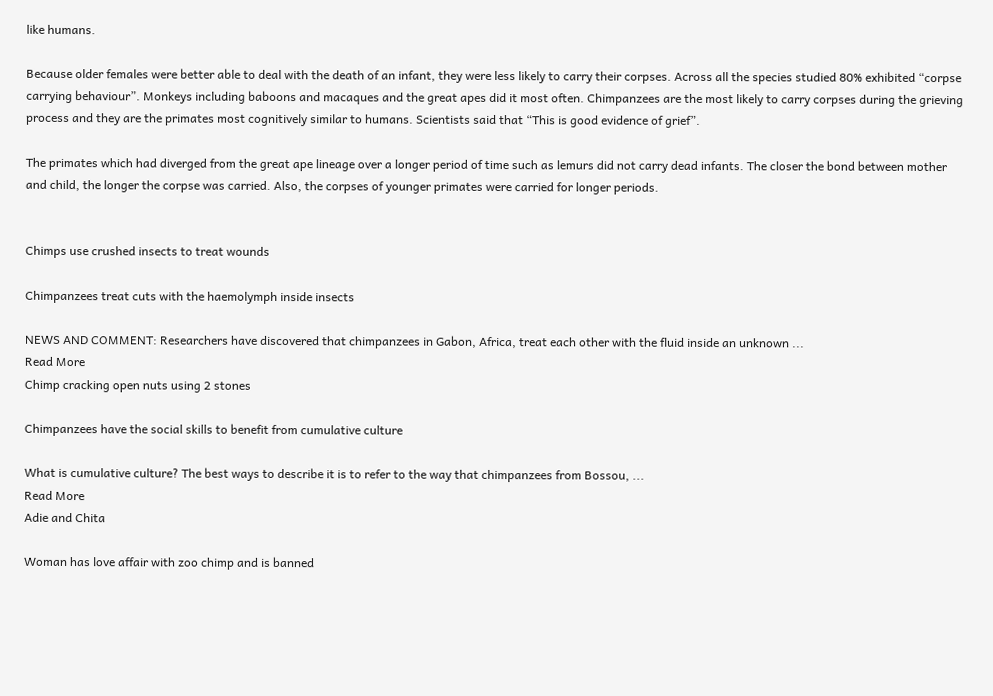like humans.

Because older females were better able to deal with the death of an infant, they were less likely to carry their corpses. Across all the species studied 80% exhibited “corpse carrying behaviour”. Monkeys including baboons and macaques and the great apes did it most often. Chimpanzees are the most likely to carry corpses during the grieving process and they are the primates most cognitively similar to humans. Scientists said that “This is good evidence of grief”.

The primates which had diverged from the great ape lineage over a longer period of time such as lemurs did not carry dead infants. The closer the bond between mother and child, the longer the corpse was carried. Also, the corpses of younger primates were carried for longer periods.


Chimps use crushed insects to treat wounds

Chimpanzees treat cuts with the haemolymph inside insects

NEWS AND COMMENT: Researchers have discovered that chimpanzees in Gabon, Africa, treat each other with the fluid inside an unknown ...
Read More
Chimp cracking open nuts using 2 stones

Chimpanzees have the social skills to benefit from cumulative culture

What is cumulative culture? The best ways to describe it is to refer to the way that chimpanzees from Bossou, ...
Read More
Adie and Chita

Woman has love affair with zoo chimp and is banned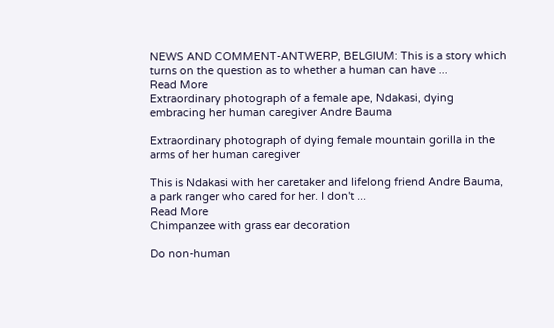NEWS AND COMMENT-ANTWERP, BELGIUM: This is a story which turns on the question as to whether a human can have ...
Read More
Extraordinary photograph of a female ape, Ndakasi, dying embracing her human caregiver Andre Bauma

Extraordinary photograph of dying female mountain gorilla in the arms of her human caregiver

This is Ndakasi with her caretaker and lifelong friend Andre Bauma, a park ranger who cared for her. I don't ...
Read More
Chimpanzee with grass ear decoration

Do non-human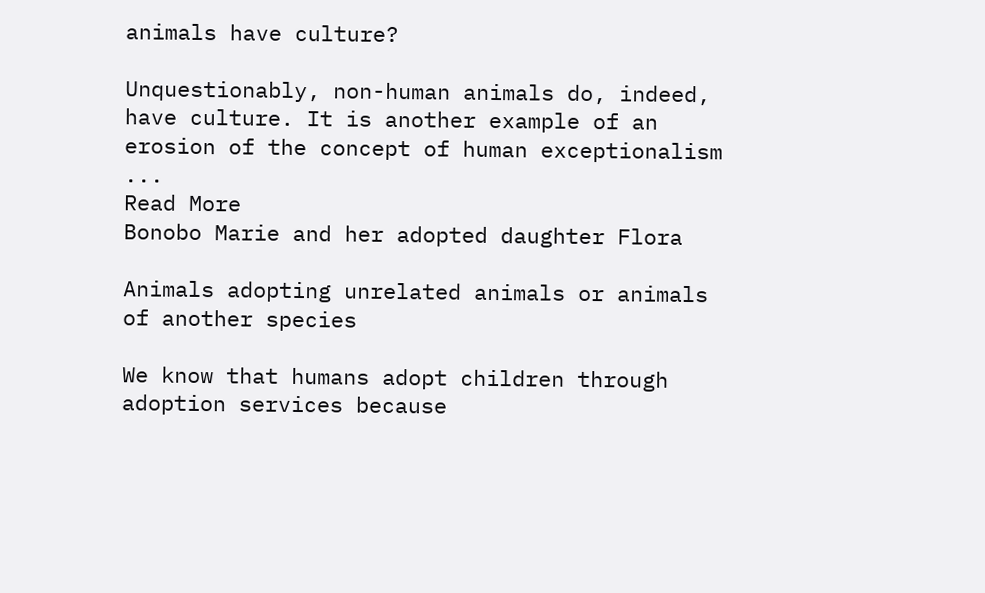animals have culture?

Unquestionably, non-human animals do, indeed, have culture. It is another example of an erosion of the concept of human exceptionalism ...
Read More
Bonobo Marie and her adopted daughter Flora

Animals adopting unrelated animals or animals of another species

We know that humans adopt children through adoption services because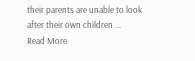their parents are unable to look after their own children ...
Read More